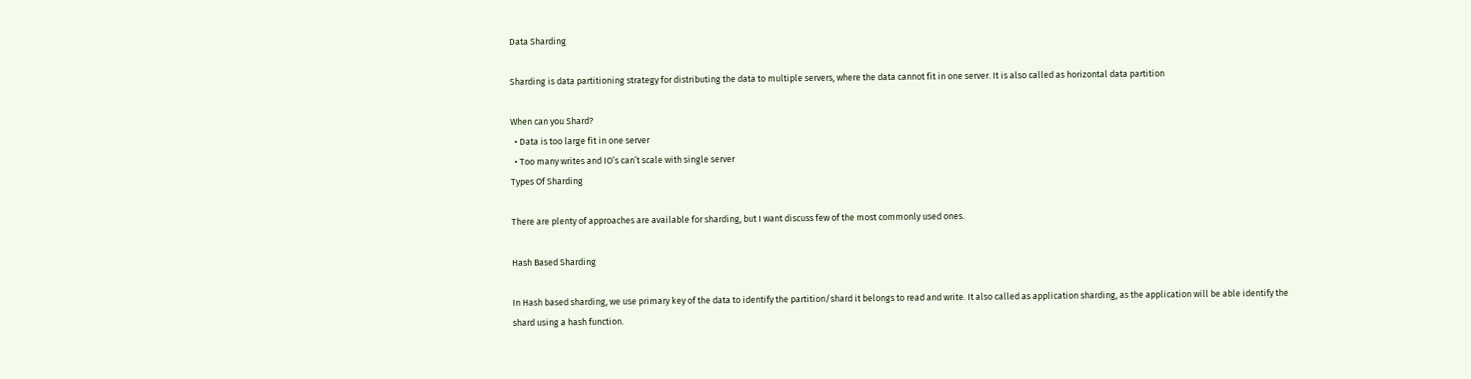Data Sharding

Sharding is data partitioning strategy for distributing the data to multiple servers, where the data cannot fit in one server. It is also called as horizontal data partition

When can you Shard?
  • Data is too large fit in one server
  • Too many writes and IO’s can’t scale with single server
Types Of Sharding

There are plenty of approaches are available for sharding, but I want discuss few of the most commonly used ones.

Hash Based Sharding

In Hash based sharding, we use primary key of the data to identify the partition/shard it belongs to read and write. It also called as application sharding, as the application will be able identify the shard using a hash function.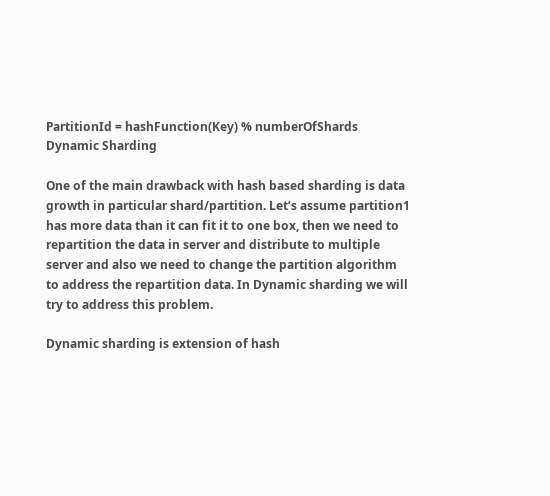PartitionId = hashFunction(Key) % numberOfShards
Dynamic Sharding

One of the main drawback with hash based sharding is data growth in particular shard/partition. Let’s assume partition1 has more data than it can fit it to one box, then we need to repartition the data in server and distribute to multiple server and also we need to change the partition algorithm to address the repartition data. In Dynamic sharding we will try to address this problem.

Dynamic sharding is extension of hash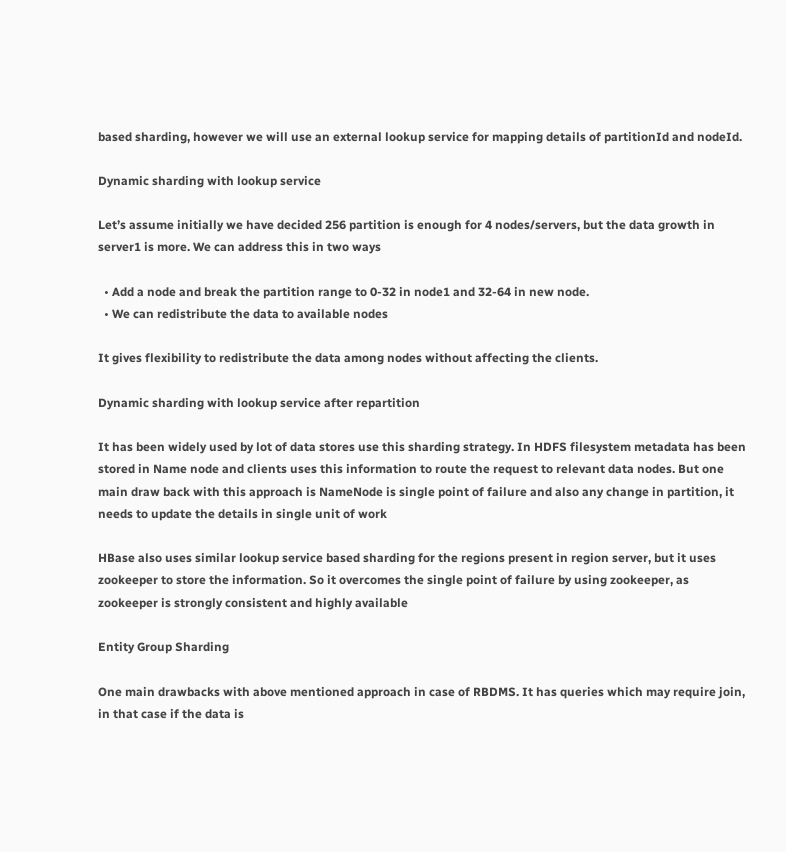based sharding, however we will use an external lookup service for mapping details of partitionId and nodeId.

Dynamic sharding with lookup service

Let’s assume initially we have decided 256 partition is enough for 4 nodes/servers, but the data growth in server1 is more. We can address this in two ways

  • Add a node and break the partition range to 0-32 in node1 and 32-64 in new node.
  • We can redistribute the data to available nodes

It gives flexibility to redistribute the data among nodes without affecting the clients.

Dynamic sharding with lookup service after repartition

It has been widely used by lot of data stores use this sharding strategy. In HDFS filesystem metadata has been stored in Name node and clients uses this information to route the request to relevant data nodes. But one main draw back with this approach is NameNode is single point of failure and also any change in partition, it needs to update the details in single unit of work

HBase also uses similar lookup service based sharding for the regions present in region server, but it uses zookeeper to store the information. So it overcomes the single point of failure by using zookeeper, as zookeeper is strongly consistent and highly available

Entity Group Sharding

One main drawbacks with above mentioned approach in case of RBDMS. It has queries which may require join, in that case if the data is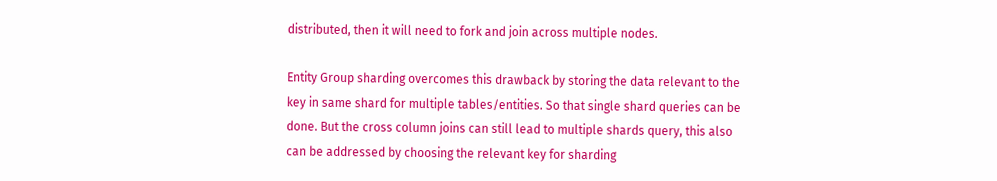distributed, then it will need to fork and join across multiple nodes.

Entity Group sharding overcomes this drawback by storing the data relevant to the key in same shard for multiple tables/entities. So that single shard queries can be done. But the cross column joins can still lead to multiple shards query, this also can be addressed by choosing the relevant key for sharding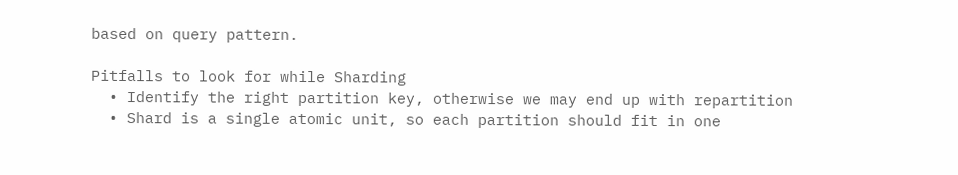based on query pattern.

Pitfalls to look for while Sharding
  • Identify the right partition key, otherwise we may end up with repartition
  • Shard is a single atomic unit, so each partition should fit in one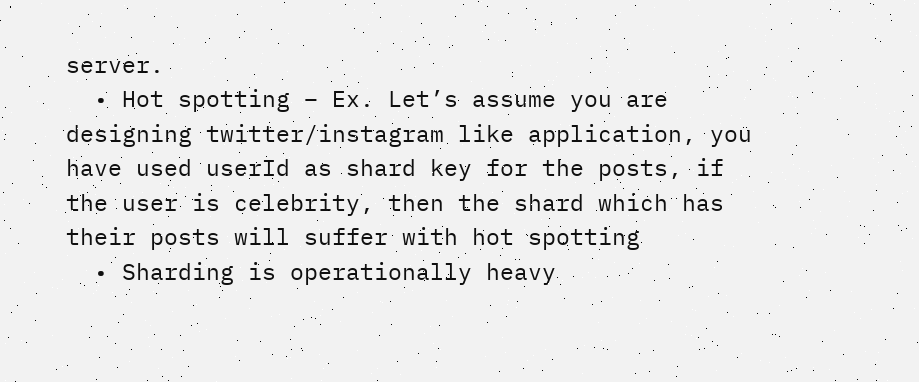server.
  • Hot spotting – Ex. Let’s assume you are designing twitter/instagram like application, you have used userId as shard key for the posts, if the user is celebrity, then the shard which has their posts will suffer with hot spotting
  • Sharding is operationally heavy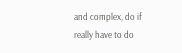and complex, do if really have to do